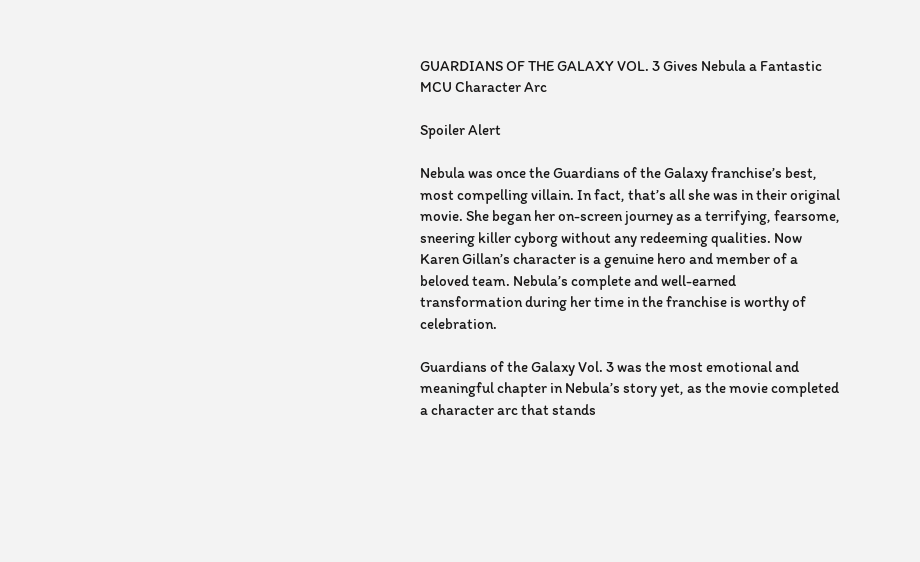GUARDIANS OF THE GALAXY VOL. 3 Gives Nebula a Fantastic MCU Character Arc

Spoiler Alert

Nebula was once the Guardians of the Galaxy franchise’s best, most compelling villain. In fact, that’s all she was in their original movie. She began her on-screen journey as a terrifying, fearsome, sneering killer cyborg without any redeeming qualities. Now Karen Gillan’s character is a genuine hero and member of a beloved team. Nebula’s complete and well-earned transformation during her time in the franchise is worthy of celebration.

Guardians of the Galaxy Vol. 3 was the most emotional and meaningful chapter in Nebula’s story yet, as the movie completed a character arc that stands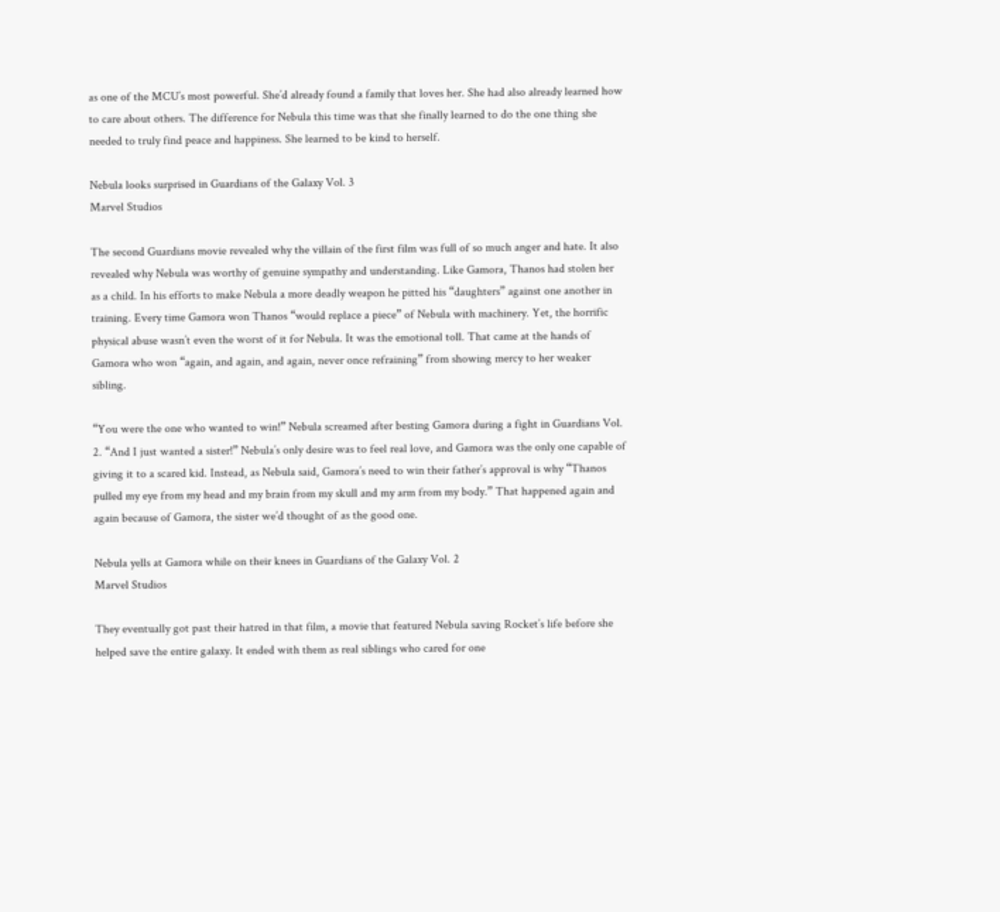as one of the MCU’s most powerful. She’d already found a family that loves her. She had also already learned how to care about others. The difference for Nebula this time was that she finally learned to do the one thing she needed to truly find peace and happiness. She learned to be kind to herself.

Nebula looks surprised in Guardians of the Galaxy Vol. 3
Marvel Studios

The second Guardians movie revealed why the villain of the first film was full of so much anger and hate. It also revealed why Nebula was worthy of genuine sympathy and understanding. Like Gamora, Thanos had stolen her as a child. In his efforts to make Nebula a more deadly weapon he pitted his “daughters” against one another in training. Every time Gamora won Thanos “would replace a piece” of Nebula with machinery. Yet, the horrific physical abuse wasn’t even the worst of it for Nebula. It was the emotional toll. That came at the hands of Gamora who won “again, and again, and again, never once refraining” from showing mercy to her weaker sibling.

“You were the one who wanted to win!” Nebula screamed after besting Gamora during a fight in Guardians Vol. 2. “And I just wanted a sister!” Nebula’s only desire was to feel real love, and Gamora was the only one capable of giving it to a scared kid. Instead, as Nebula said, Gamora’s need to win their father’s approval is why “Thanos pulled my eye from my head and my brain from my skull and my arm from my body.” That happened again and again because of Gamora, the sister we’d thought of as the good one.

Nebula yells at Gamora while on their knees in Guardians of the Galaxy Vol. 2
Marvel Studios

They eventually got past their hatred in that film, a movie that featured Nebula saving Rocket’s life before she helped save the entire galaxy. It ended with them as real siblings who cared for one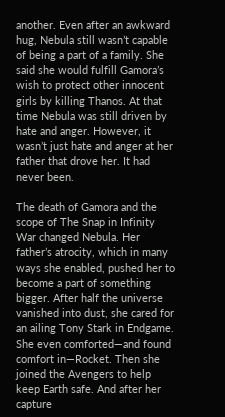another. Even after an awkward hug, Nebula still wasn’t capable of being a part of a family. She said she would fulfill Gamora’s wish to protect other innocent girls by killing Thanos. At that time Nebula was still driven by hate and anger. However, it wasn’t just hate and anger at her father that drove her. It had never been.

The death of Gamora and the scope of The Snap in Infinity War changed Nebula. Her father’s atrocity, which in many ways she enabled, pushed her to become a part of something bigger. After half the universe vanished into dust, she cared for an ailing Tony Stark in Endgame. She even comforted—and found comfort in—Rocket. Then she joined the Avengers to help keep Earth safe. And after her capture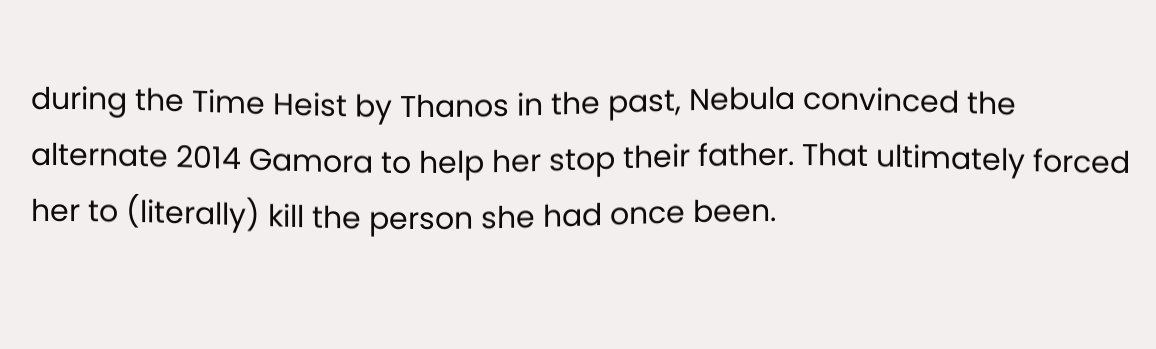during the Time Heist by Thanos in the past, Nebula convinced the alternate 2014 Gamora to help her stop their father. That ultimately forced her to (literally) kill the person she had once been.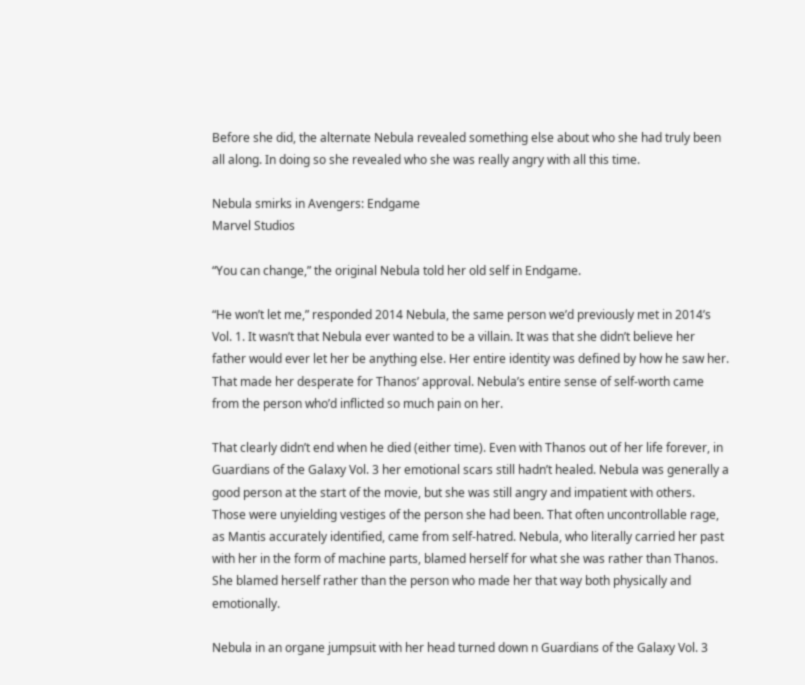Before she did, the alternate Nebula revealed something else about who she had truly been all along. In doing so she revealed who she was really angry with all this time.

Nebula smirks in Avengers: Endgame
Marvel Studios

“You can change,” the original Nebula told her old self in Endgame.

“He won’t let me,” responded 2014 Nebula, the same person we’d previously met in 2014’s Vol. 1. It wasn’t that Nebula ever wanted to be a villain. It was that she didn’t believe her father would ever let her be anything else. Her entire identity was defined by how he saw her. That made her desperate for Thanos’ approval. Nebula’s entire sense of self-worth came from the person who’d inflicted so much pain on her.

That clearly didn’t end when he died (either time). Even with Thanos out of her life forever, in Guardians of the Galaxy Vol. 3 her emotional scars still hadn’t healed. Nebula was generally a good person at the start of the movie, but she was still angry and impatient with others. Those were unyielding vestiges of the person she had been. That often uncontrollable rage, as Mantis accurately identified, came from self-hatred. Nebula, who literally carried her past with her in the form of machine parts, blamed herself for what she was rather than Thanos. She blamed herself rather than the person who made her that way both physically and emotionally.

Nebula in an organe jumpsuit with her head turned down n Guardians of the Galaxy Vol. 3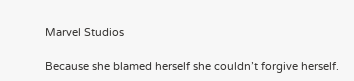Marvel Studios

Because she blamed herself she couldn’t forgive herself.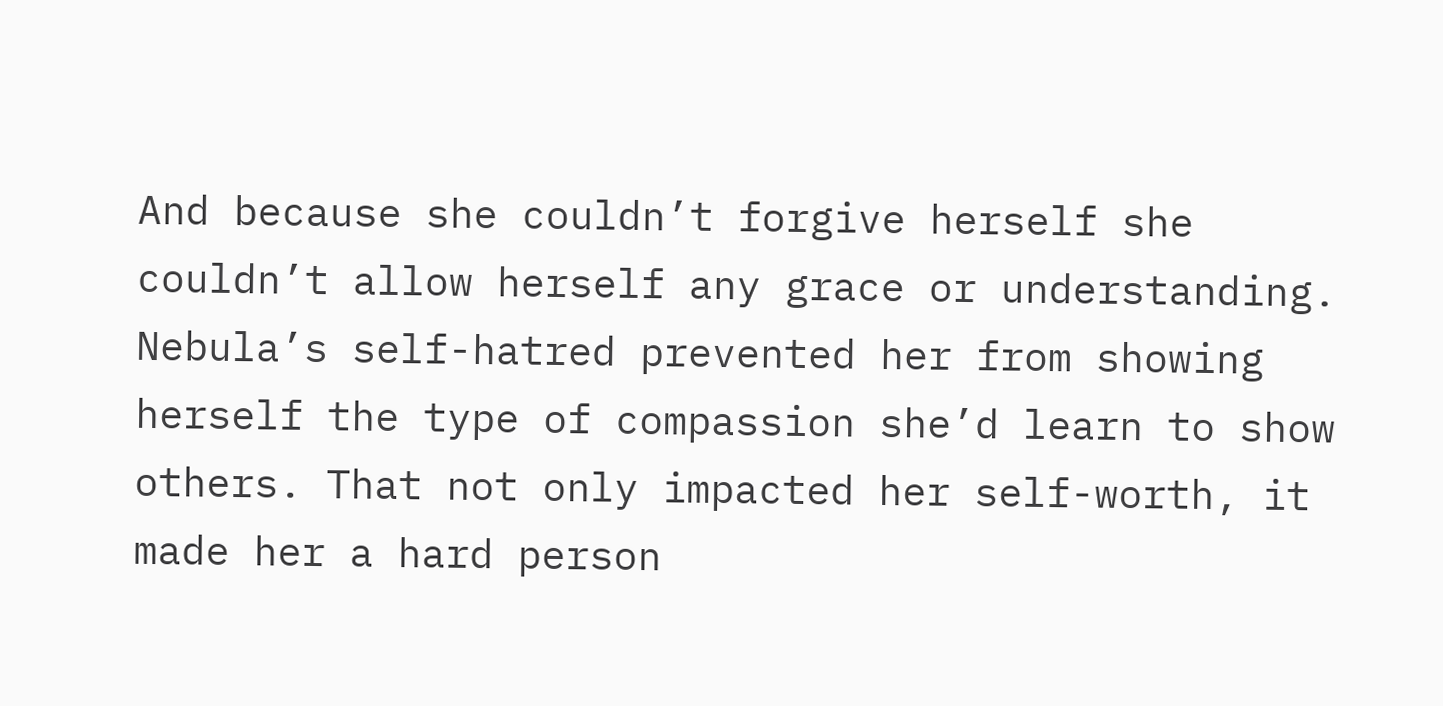And because she couldn’t forgive herself she couldn’t allow herself any grace or understanding. Nebula’s self-hatred prevented her from showing herself the type of compassion she’d learn to show others. That not only impacted her self-worth, it made her a hard person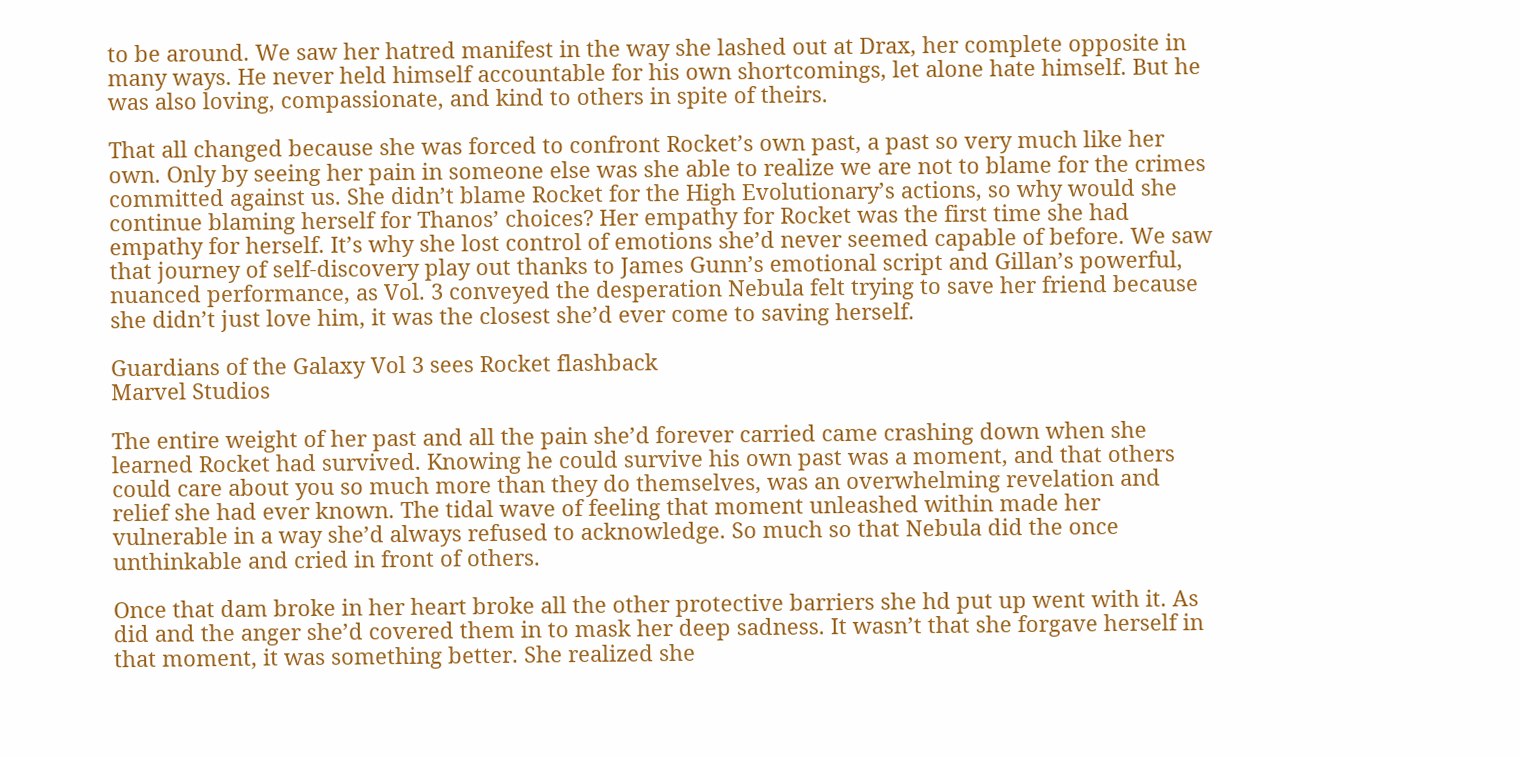to be around. We saw her hatred manifest in the way she lashed out at Drax, her complete opposite in many ways. He never held himself accountable for his own shortcomings, let alone hate himself. But he was also loving, compassionate, and kind to others in spite of theirs.

That all changed because she was forced to confront Rocket’s own past, a past so very much like her own. Only by seeing her pain in someone else was she able to realize we are not to blame for the crimes committed against us. She didn’t blame Rocket for the High Evolutionary’s actions, so why would she continue blaming herself for Thanos’ choices? Her empathy for Rocket was the first time she had empathy for herself. It’s why she lost control of emotions she’d never seemed capable of before. We saw that journey of self-discovery play out thanks to James Gunn’s emotional script and Gillan’s powerful, nuanced performance, as Vol. 3 conveyed the desperation Nebula felt trying to save her friend because she didn’t just love him, it was the closest she’d ever come to saving herself.

Guardians of the Galaxy Vol 3 sees Rocket flashback
Marvel Studios

The entire weight of her past and all the pain she’d forever carried came crashing down when she learned Rocket had survived. Knowing he could survive his own past was a moment, and that others could care about you so much more than they do themselves, was an overwhelming revelation and relief she had ever known. The tidal wave of feeling that moment unleashed within made her vulnerable in a way she’d always refused to acknowledge. So much so that Nebula did the once unthinkable and cried in front of others.

Once that dam broke in her heart broke all the other protective barriers she hd put up went with it. As did and the anger she’d covered them in to mask her deep sadness. It wasn’t that she forgave herself in that moment, it was something better. She realized she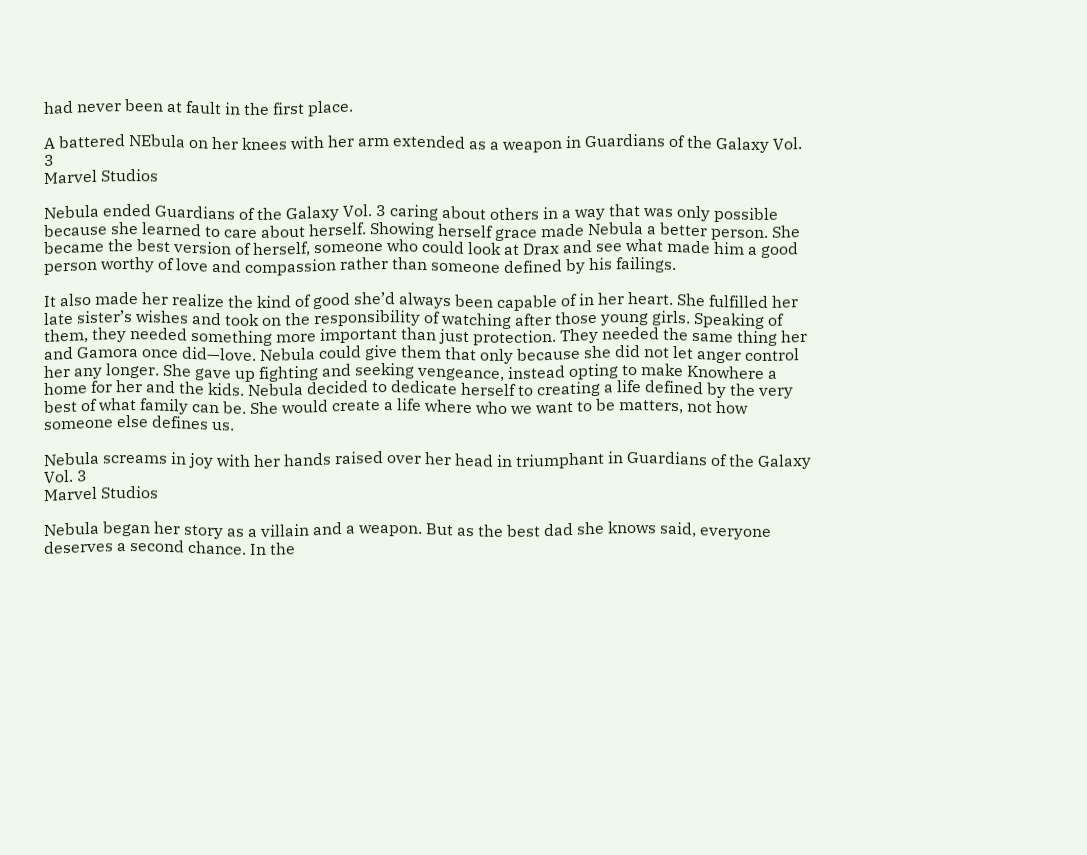had never been at fault in the first place.

A battered NEbula on her knees with her arm extended as a weapon in Guardians of the Galaxy Vol. 3
Marvel Studios

Nebula ended Guardians of the Galaxy Vol. 3 caring about others in a way that was only possible because she learned to care about herself. Showing herself grace made Nebula a better person. She became the best version of herself, someone who could look at Drax and see what made him a good person worthy of love and compassion rather than someone defined by his failings.

It also made her realize the kind of good she’d always been capable of in her heart. She fulfilled her late sister’s wishes and took on the responsibility of watching after those young girls. Speaking of them, they needed something more important than just protection. They needed the same thing her and Gamora once did—love. Nebula could give them that only because she did not let anger control her any longer. She gave up fighting and seeking vengeance, instead opting to make Knowhere a home for her and the kids. Nebula decided to dedicate herself to creating a life defined by the very best of what family can be. She would create a life where who we want to be matters, not how someone else defines us.

Nebula screams in joy with her hands raised over her head in triumphant in Guardians of the Galaxy Vol. 3
Marvel Studios

Nebula began her story as a villain and a weapon. But as the best dad she knows said, everyone deserves a second chance. In the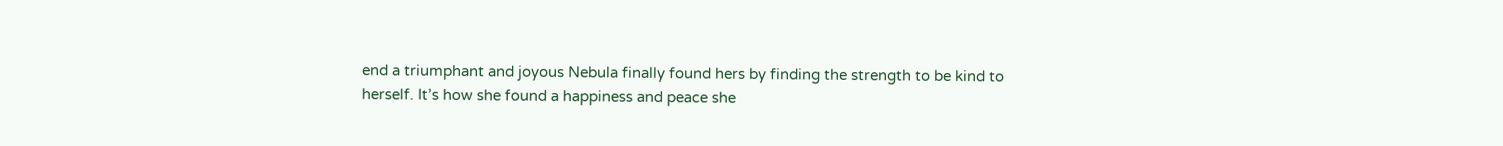end a triumphant and joyous Nebula finally found hers by finding the strength to be kind to herself. It’s how she found a happiness and peace she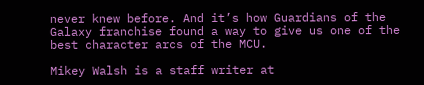never knew before. And it’s how Guardians of the Galaxy franchise found a way to give us one of the best character arcs of the MCU.

Mikey Walsh is a staff writer at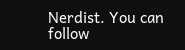Nerdist. You can follow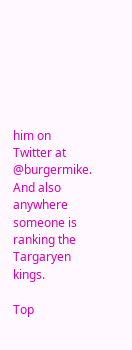him on Twitter at   @burgermike. And also anywhere someone is ranking the Targaryen kings.

Top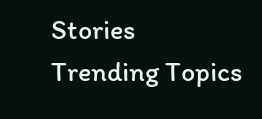Stories
Trending Topics